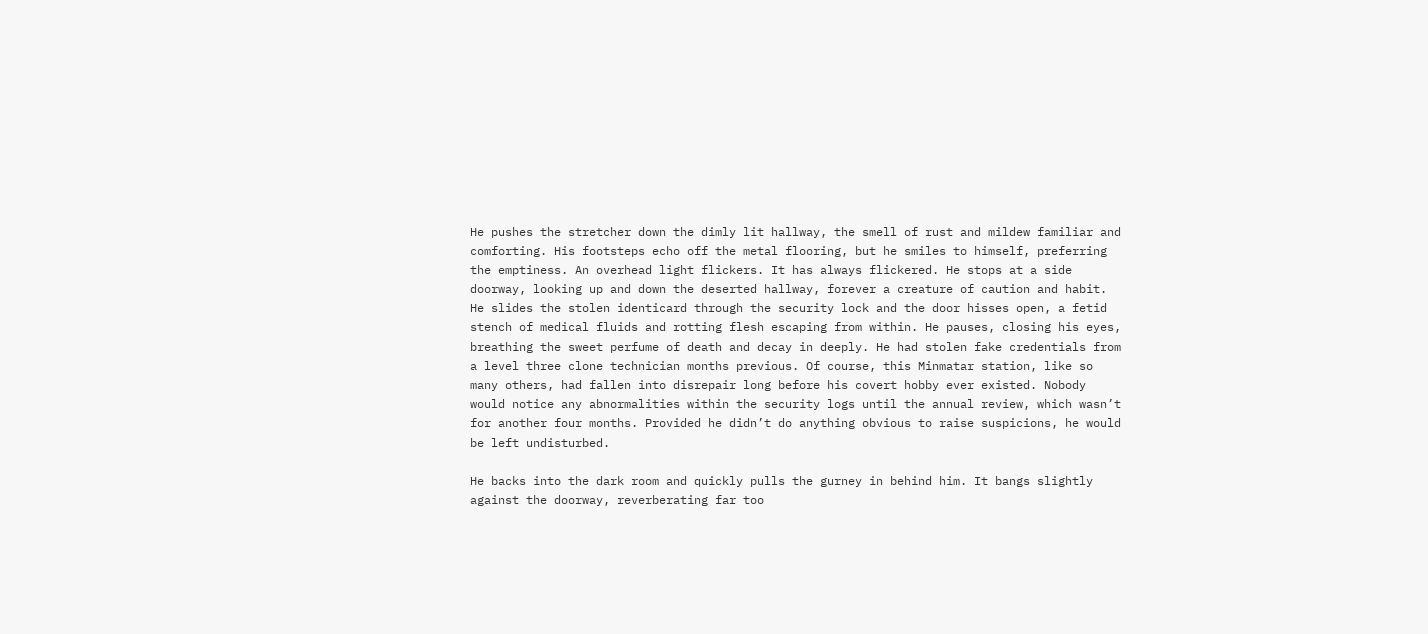He pushes the stretcher down the dimly lit hallway, the smell of rust and mildew familiar and comforting. His footsteps echo off the metal flooring, but he smiles to himself, preferring the emptiness. An overhead light flickers. It has always flickered. He stops at a side doorway, looking up and down the deserted hallway, forever a creature of caution and habit. He slides the stolen identicard through the security lock and the door hisses open, a fetid stench of medical fluids and rotting flesh escaping from within. He pauses, closing his eyes, breathing the sweet perfume of death and decay in deeply. He had stolen fake credentials from a level three clone technician months previous. Of course, this Minmatar station, like so many others, had fallen into disrepair long before his covert hobby ever existed. Nobody would notice any abnormalities within the security logs until the annual review, which wasn’t for another four months. Provided he didn’t do anything obvious to raise suspicions, he would be left undisturbed.

He backs into the dark room and quickly pulls the gurney in behind him. It bangs slightly against the doorway, reverberating far too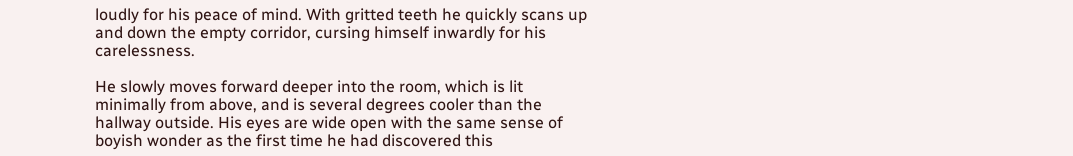loudly for his peace of mind. With gritted teeth he quickly scans up and down the empty corridor, cursing himself inwardly for his carelessness.

He slowly moves forward deeper into the room, which is lit minimally from above, and is several degrees cooler than the hallway outside. His eyes are wide open with the same sense of boyish wonder as the first time he had discovered this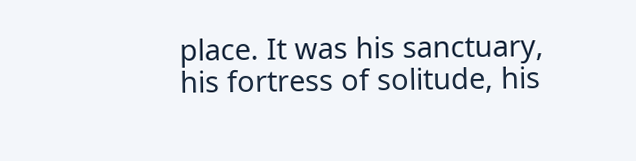place. It was his sanctuary, his fortress of solitude, his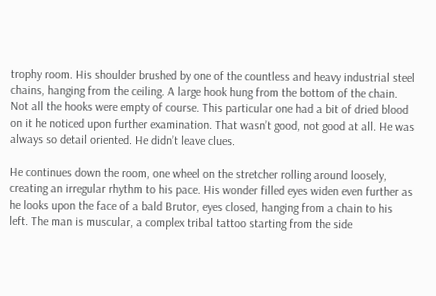trophy room. His shoulder brushed by one of the countless and heavy industrial steel chains, hanging from the ceiling. A large hook hung from the bottom of the chain. Not all the hooks were empty of course. This particular one had a bit of dried blood on it he noticed upon further examination. That wasn’t good, not good at all. He was always so detail oriented. He didn’t leave clues.

He continues down the room, one wheel on the stretcher rolling around loosely, creating an irregular rhythm to his pace. His wonder filled eyes widen even further as he looks upon the face of a bald Brutor, eyes closed, hanging from a chain to his left. The man is muscular, a complex tribal tattoo starting from the side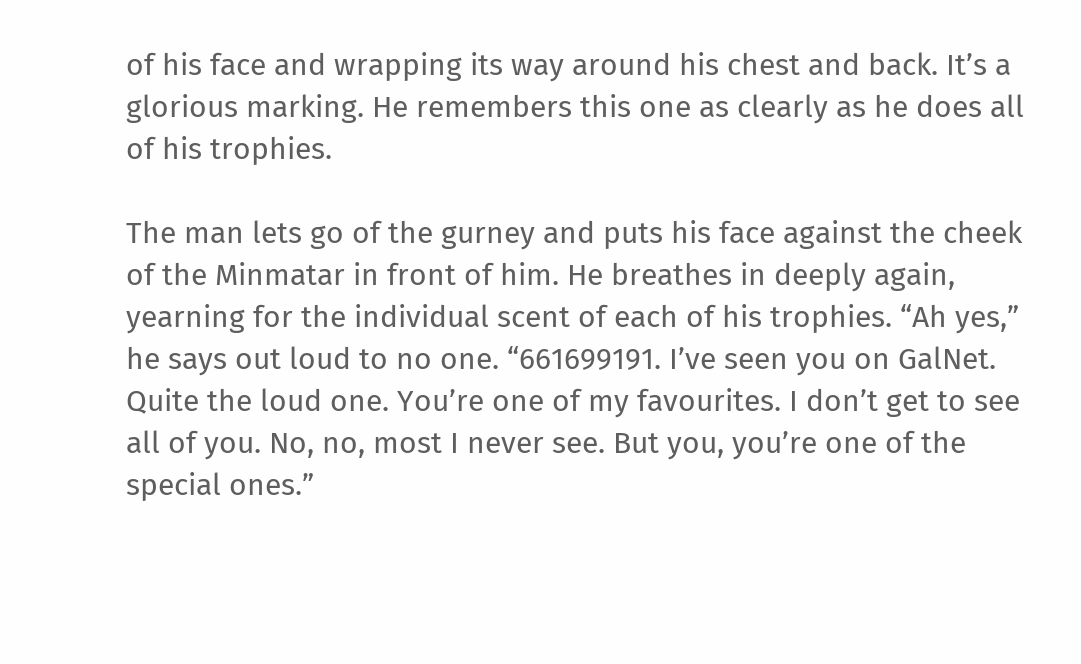of his face and wrapping its way around his chest and back. It’s a glorious marking. He remembers this one as clearly as he does all of his trophies.

The man lets go of the gurney and puts his face against the cheek of the Minmatar in front of him. He breathes in deeply again, yearning for the individual scent of each of his trophies. “Ah yes,” he says out loud to no one. “661699191. I’ve seen you on GalNet. Quite the loud one. You’re one of my favourites. I don’t get to see all of you. No, no, most I never see. But you, you’re one of the special ones.”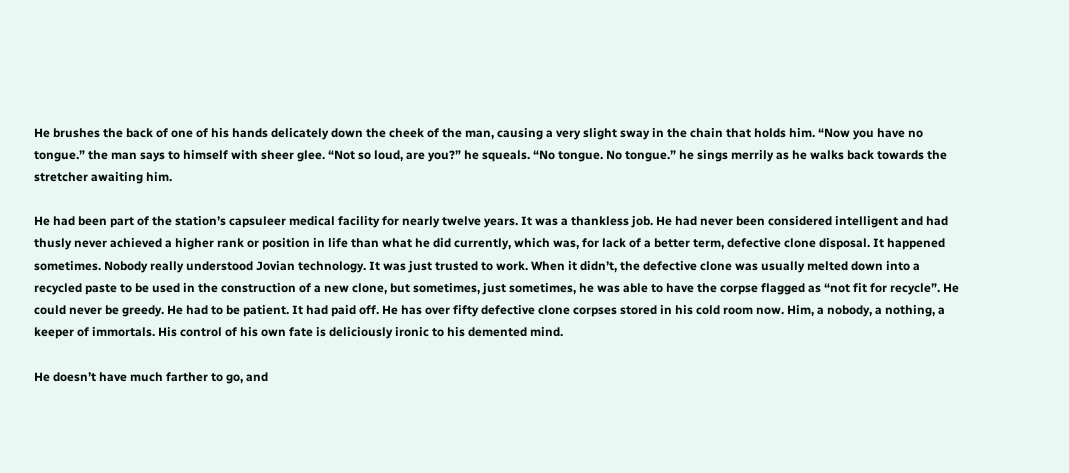He brushes the back of one of his hands delicately down the cheek of the man, causing a very slight sway in the chain that holds him. “Now you have no tongue.” the man says to himself with sheer glee. “Not so loud, are you?” he squeals. “No tongue. No tongue.” he sings merrily as he walks back towards the stretcher awaiting him.

He had been part of the station’s capsuleer medical facility for nearly twelve years. It was a thankless job. He had never been considered intelligent and had thusly never achieved a higher rank or position in life than what he did currently, which was, for lack of a better term, defective clone disposal. It happened sometimes. Nobody really understood Jovian technology. It was just trusted to work. When it didn’t, the defective clone was usually melted down into a recycled paste to be used in the construction of a new clone, but sometimes, just sometimes, he was able to have the corpse flagged as “not fit for recycle”. He could never be greedy. He had to be patient. It had paid off. He has over fifty defective clone corpses stored in his cold room now. Him, a nobody, a nothing, a keeper of immortals. His control of his own fate is deliciously ironic to his demented mind.

He doesn’t have much farther to go, and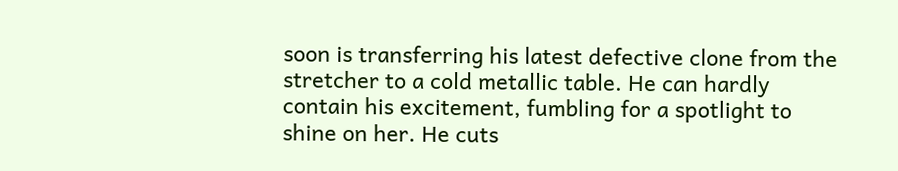soon is transferring his latest defective clone from the stretcher to a cold metallic table. He can hardly contain his excitement, fumbling for a spotlight to shine on her. He cuts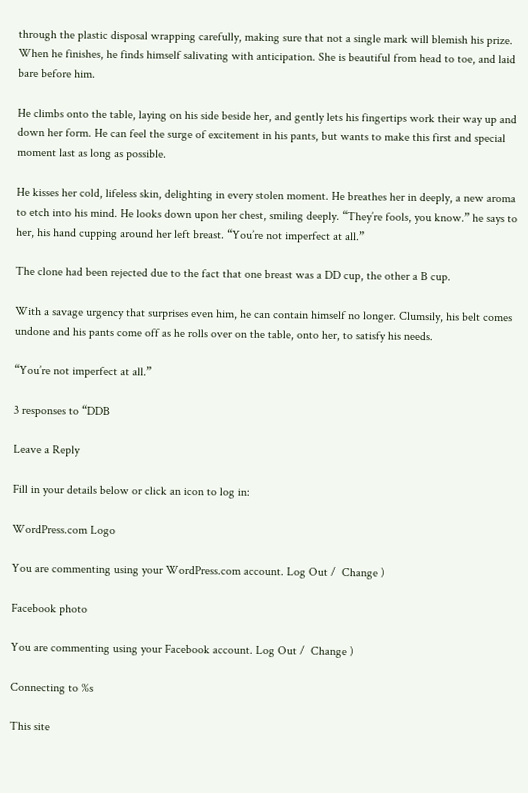through the plastic disposal wrapping carefully, making sure that not a single mark will blemish his prize. When he finishes, he finds himself salivating with anticipation. She is beautiful from head to toe, and laid bare before him.

He climbs onto the table, laying on his side beside her, and gently lets his fingertips work their way up and down her form. He can feel the surge of excitement in his pants, but wants to make this first and special moment last as long as possible.

He kisses her cold, lifeless skin, delighting in every stolen moment. He breathes her in deeply, a new aroma to etch into his mind. He looks down upon her chest, smiling deeply. “They’re fools, you know.” he says to her, his hand cupping around her left breast. “You’re not imperfect at all.”

The clone had been rejected due to the fact that one breast was a DD cup, the other a B cup.

With a savage urgency that surprises even him, he can contain himself no longer. Clumsily, his belt comes undone and his pants come off as he rolls over on the table, onto her, to satisfy his needs.

“You’re not imperfect at all.”

3 responses to “DDB

Leave a Reply

Fill in your details below or click an icon to log in:

WordPress.com Logo

You are commenting using your WordPress.com account. Log Out /  Change )

Facebook photo

You are commenting using your Facebook account. Log Out /  Change )

Connecting to %s

This site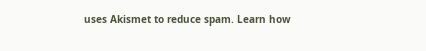uses Akismet to reduce spam. Learn how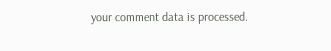your comment data is processed.